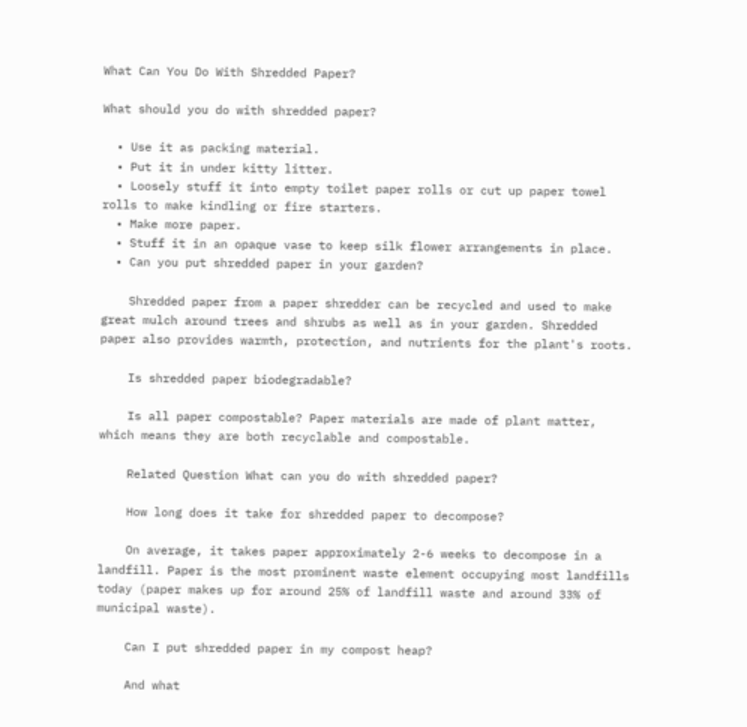What Can You Do With Shredded Paper?

What should you do with shredded paper?

  • Use it as packing material.
  • Put it in under kitty litter.
  • Loosely stuff it into empty toilet paper rolls or cut up paper towel rolls to make kindling or fire starters.
  • Make more paper.
  • Stuff it in an opaque vase to keep silk flower arrangements in place.
  • Can you put shredded paper in your garden?

    Shredded paper from a paper shredder can be recycled and used to make great mulch around trees and shrubs as well as in your garden. Shredded paper also provides warmth, protection, and nutrients for the plant's roots.

    Is shredded paper biodegradable?

    Is all paper compostable? Paper materials are made of plant matter, which means they are both recyclable and compostable.

    Related Question What can you do with shredded paper?

    How long does it take for shredded paper to decompose?

    On average, it takes paper approximately 2-6 weeks to decompose in a landfill. Paper is the most prominent waste element occupying most landfills today (paper makes up for around 25% of landfill waste and around 33% of municipal waste).

    Can I put shredded paper in my compost heap?

    And what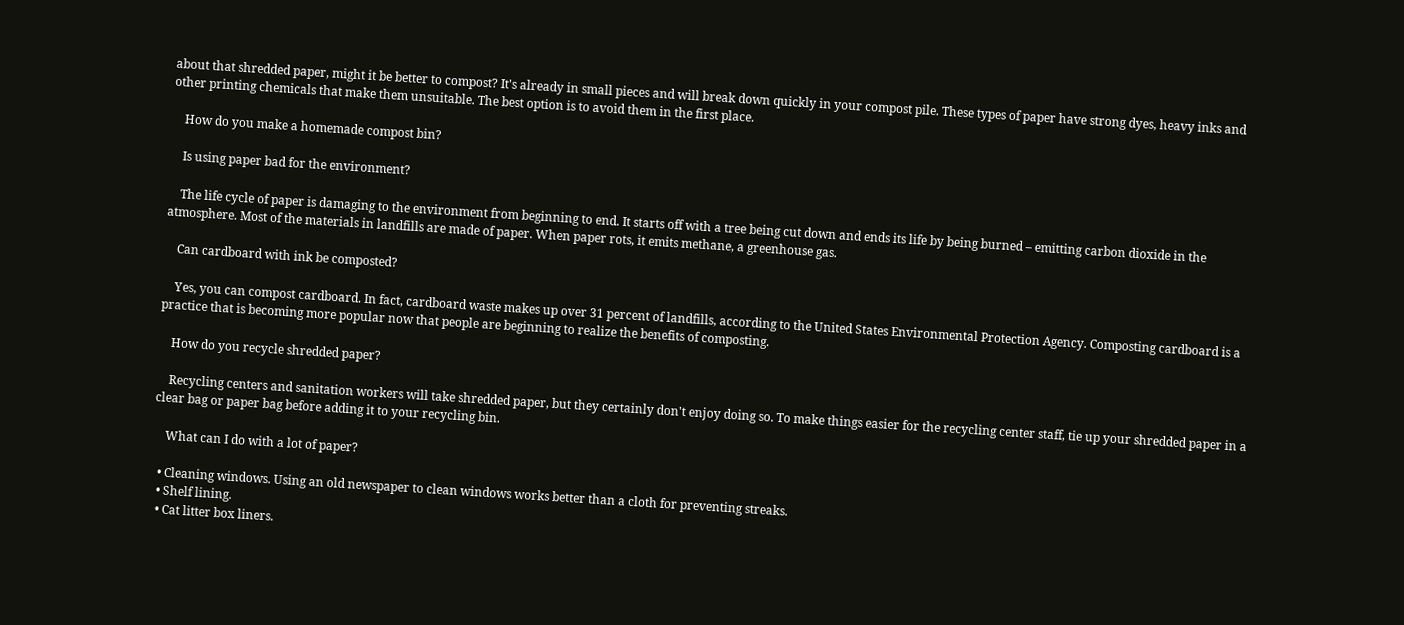about that shredded paper, might it be better to compost? It's already in small pieces and will break down quickly in your compost pile. These types of paper have strong dyes, heavy inks and other printing chemicals that make them unsuitable. The best option is to avoid them in the first place.

    How do you make a homemade compost bin?

    Is using paper bad for the environment?

    The life cycle of paper is damaging to the environment from beginning to end. It starts off with a tree being cut down and ends its life by being burned – emitting carbon dioxide in the atmosphere. Most of the materials in landfills are made of paper. When paper rots, it emits methane, a greenhouse gas.

    Can cardboard with ink be composted?

    Yes, you can compost cardboard. In fact, cardboard waste makes up over 31 percent of landfills, according to the United States Environmental Protection Agency. Composting cardboard is a practice that is becoming more popular now that people are beginning to realize the benefits of composting.

    How do you recycle shredded paper?

    Recycling centers and sanitation workers will take shredded paper, but they certainly don't enjoy doing so. To make things easier for the recycling center staff, tie up your shredded paper in a clear bag or paper bag before adding it to your recycling bin.

    What can I do with a lot of paper?

  • Cleaning windows. Using an old newspaper to clean windows works better than a cloth for preventing streaks.
  • Shelf lining.
  • Cat litter box liners.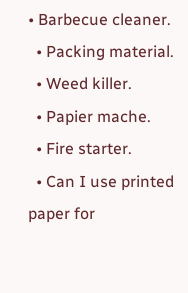• Barbecue cleaner.
  • Packing material.
  • Weed killer.
  • Papier mache.
  • Fire starter.
  • Can I use printed paper for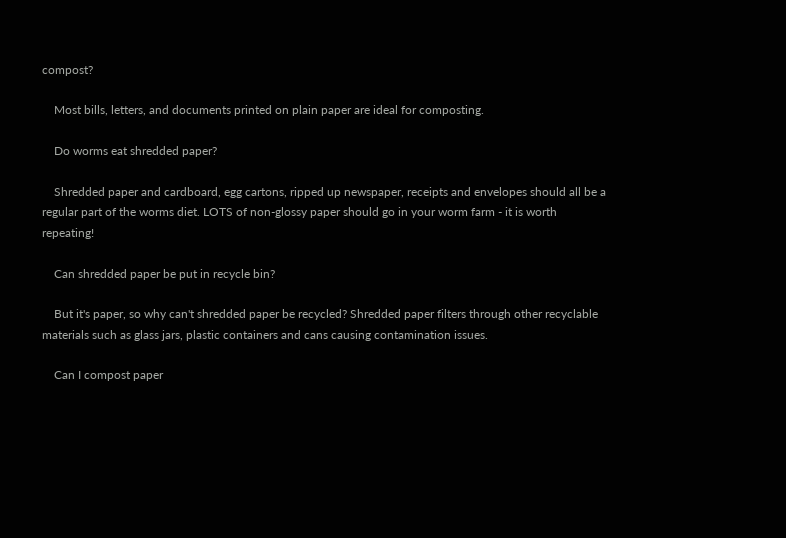compost?

    Most bills, letters, and documents printed on plain paper are ideal for composting.

    Do worms eat shredded paper?

    Shredded paper and cardboard, egg cartons, ripped up newspaper, receipts and envelopes should all be a regular part of the worms diet. LOTS of non-glossy paper should go in your worm farm - it is worth repeating!

    Can shredded paper be put in recycle bin?

    But it's paper, so why can't shredded paper be recycled? Shredded paper filters through other recyclable materials such as glass jars, plastic containers and cans causing contamination issues.

    Can I compost paper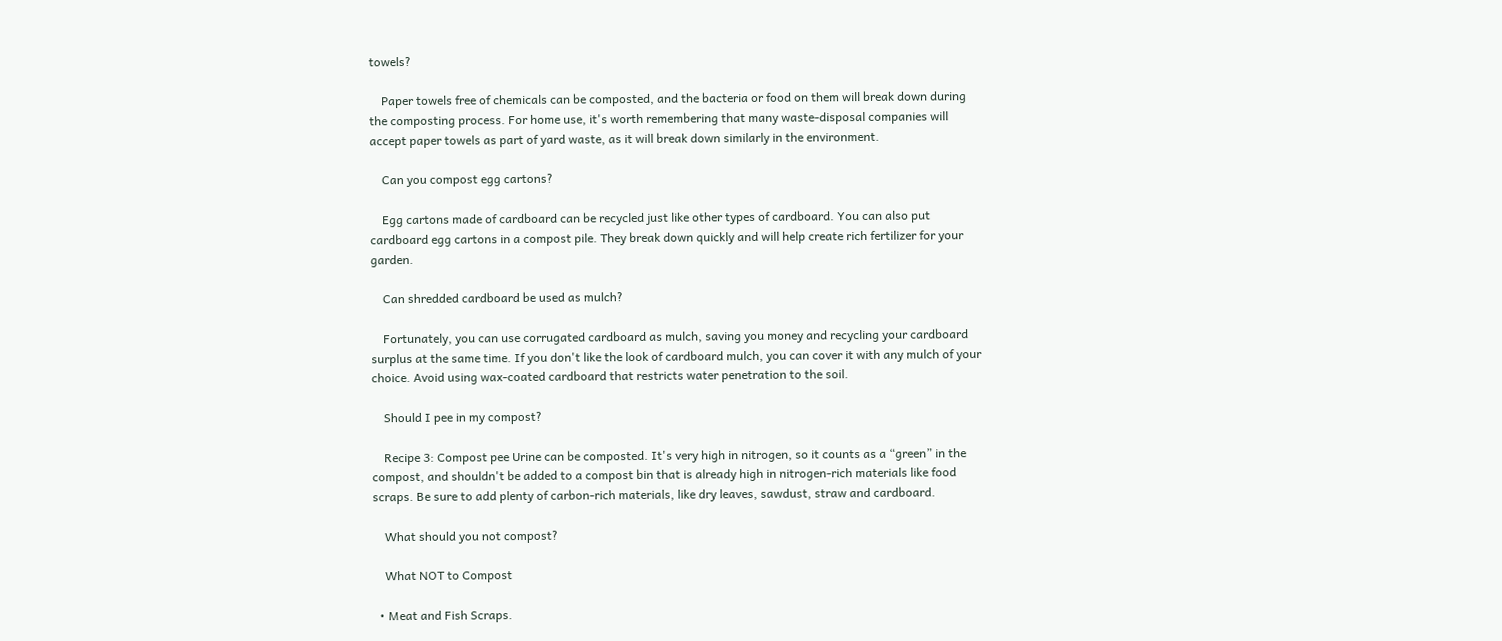towels?

    Paper towels free of chemicals can be composted, and the bacteria or food on them will break down during the composting process. For home use, it's worth remembering that many waste-disposal companies will accept paper towels as part of yard waste, as it will break down similarly in the environment.

    Can you compost egg cartons?

    Egg cartons made of cardboard can be recycled just like other types of cardboard. You can also put cardboard egg cartons in a compost pile. They break down quickly and will help create rich fertilizer for your garden.

    Can shredded cardboard be used as mulch?

    Fortunately, you can use corrugated cardboard as mulch, saving you money and recycling your cardboard surplus at the same time. If you don't like the look of cardboard mulch, you can cover it with any mulch of your choice. Avoid using wax-coated cardboard that restricts water penetration to the soil.

    Should I pee in my compost?

    Recipe 3: Compost pee Urine can be composted. It's very high in nitrogen, so it counts as a “green” in the compost, and shouldn't be added to a compost bin that is already high in nitrogen-rich materials like food scraps. Be sure to add plenty of carbon-rich materials, like dry leaves, sawdust, straw and cardboard.

    What should you not compost?

    What NOT to Compost

  • Meat and Fish Scraps.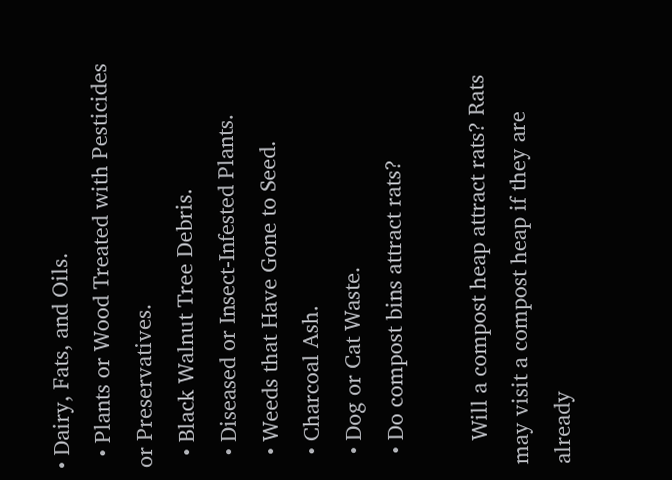• Dairy, Fats, and Oils.
  • Plants or Wood Treated with Pesticides or Preservatives.
  • Black Walnut Tree Debris.
  • Diseased or Insect-Infested Plants.
  • Weeds that Have Gone to Seed.
  • Charcoal Ash.
  • Dog or Cat Waste.
  • Do compost bins attract rats?

    Will a compost heap attract rats? Rats may visit a compost heap if they are already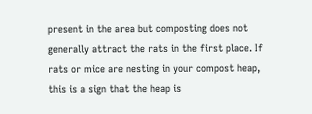present in the area but composting does not generally attract the rats in the first place. If rats or mice are nesting in your compost heap, this is a sign that the heap is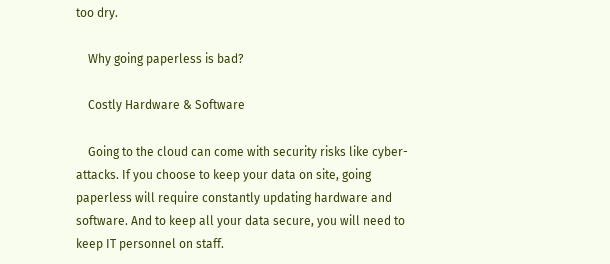too dry.

    Why going paperless is bad?

    Costly Hardware & Software

    Going to the cloud can come with security risks like cyber-attacks. If you choose to keep your data on site, going paperless will require constantly updating hardware and software. And to keep all your data secure, you will need to keep IT personnel on staff.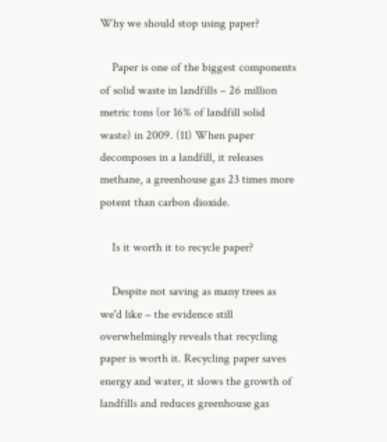Why we should stop using paper?

    Paper is one of the biggest components of solid waste in landfills – 26 million metric tons (or 16% of landfill solid waste) in 2009. (11) When paper decomposes in a landfill, it releases methane, a greenhouse gas 23 times more potent than carbon dioxide.

    Is it worth it to recycle paper?

    Despite not saving as many trees as we'd like – the evidence still overwhelmingly reveals that recycling paper is worth it. Recycling paper saves energy and water, it slows the growth of landfills and reduces greenhouse gas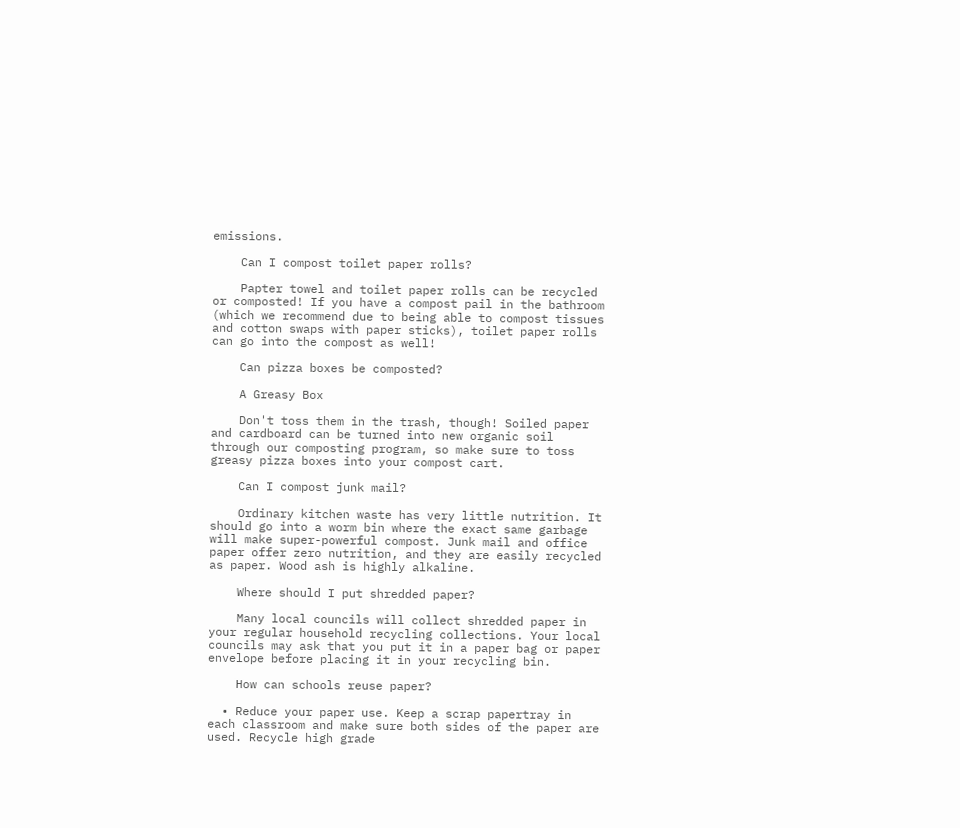emissions.

    Can I compost toilet paper rolls?

    Papter towel and toilet paper rolls can be recycled or composted! If you have a compost pail in the bathroom (which we recommend due to being able to compost tissues and cotton swaps with paper sticks), toilet paper rolls can go into the compost as well!

    Can pizza boxes be composted?

    A Greasy Box

    Don't toss them in the trash, though! Soiled paper and cardboard can be turned into new organic soil through our composting program, so make sure to toss greasy pizza boxes into your compost cart.

    Can I compost junk mail?

    Ordinary kitchen waste has very little nutrition. It should go into a worm bin where the exact same garbage will make super-powerful compost. Junk mail and office paper offer zero nutrition, and they are easily recycled as paper. Wood ash is highly alkaline.

    Where should I put shredded paper?

    Many local councils will collect shredded paper in your regular household recycling collections. Your local councils may ask that you put it in a paper bag or paper envelope before placing it in your recycling bin.

    How can schools reuse paper?

  • Reduce your paper use. Keep a scrap papertray in each classroom and make sure both sides of the paper are used. Recycle high grade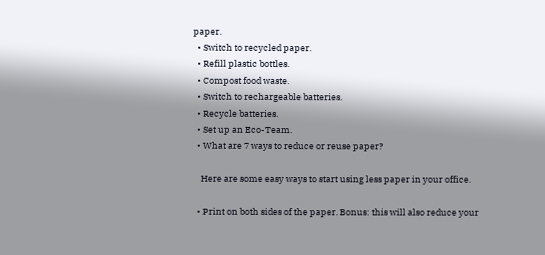paper.
  • Switch to recycled paper.
  • Refill plastic bottles.
  • Compost food waste.
  • Switch to rechargeable batteries.
  • Recycle batteries.
  • Set up an Eco-Team.
  • What are 7 ways to reduce or reuse paper?

    Here are some easy ways to start using less paper in your office.

  • Print on both sides of the paper. Bonus: this will also reduce your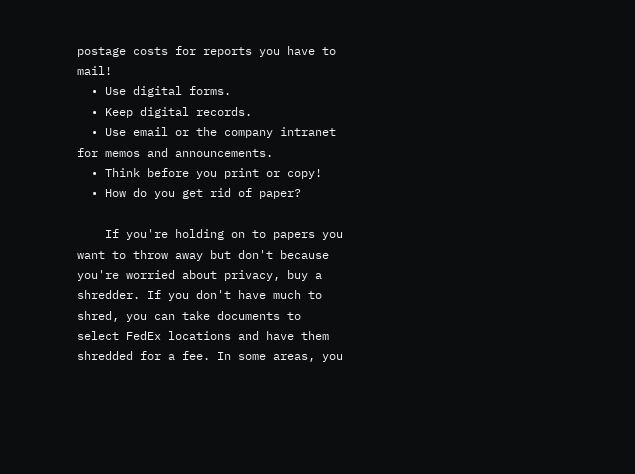postage costs for reports you have to mail!
  • Use digital forms.
  • Keep digital records.
  • Use email or the company intranet for memos and announcements.
  • Think before you print or copy!
  • How do you get rid of paper?

    If you're holding on to papers you want to throw away but don't because you're worried about privacy, buy a shredder. If you don't have much to shred, you can take documents to select FedEx locations and have them shredded for a fee. In some areas, you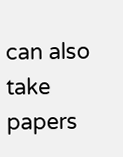can also take papers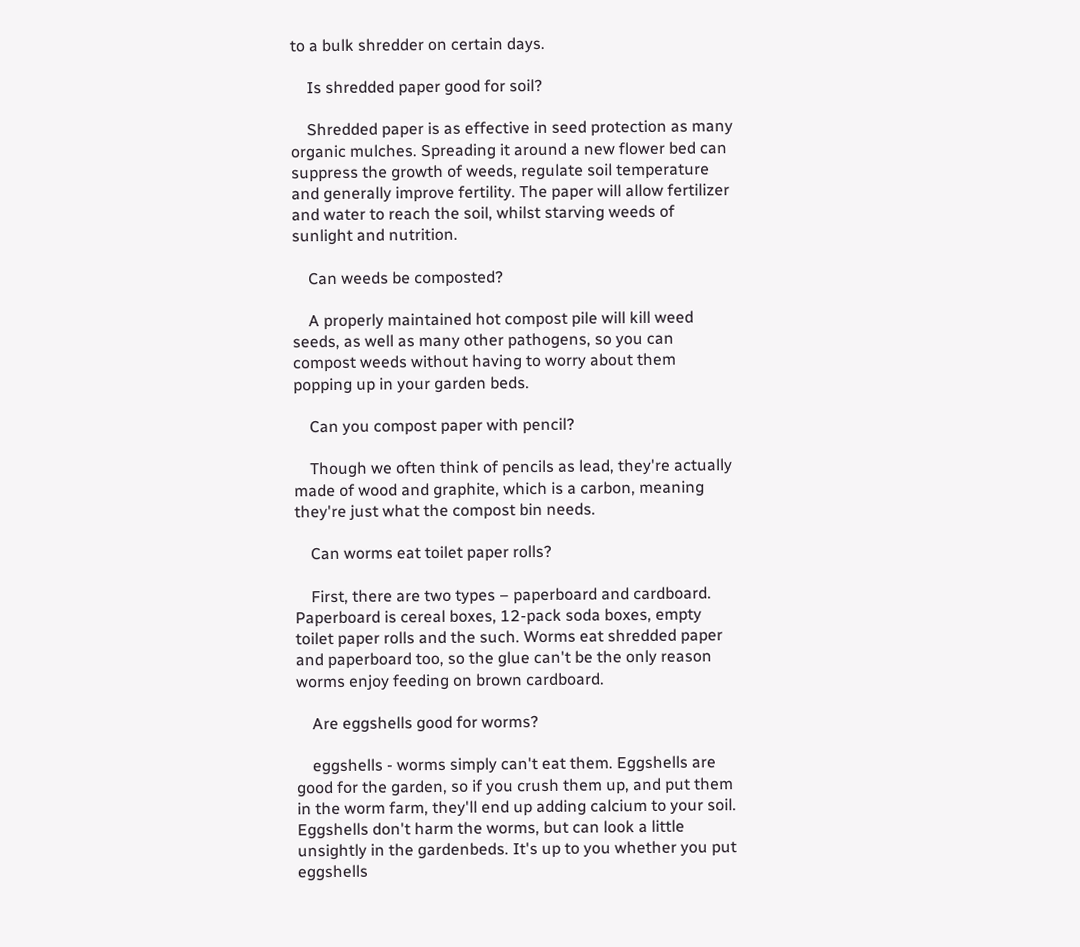to a bulk shredder on certain days.

    Is shredded paper good for soil?

    Shredded paper is as effective in seed protection as many organic mulches. Spreading it around a new flower bed can suppress the growth of weeds, regulate soil temperature and generally improve fertility. The paper will allow fertilizer and water to reach the soil, whilst starving weeds of sunlight and nutrition.

    Can weeds be composted?

    A properly maintained hot compost pile will kill weed seeds, as well as many other pathogens, so you can compost weeds without having to worry about them popping up in your garden beds.

    Can you compost paper with pencil?

    Though we often think of pencils as lead, they're actually made of wood and graphite, which is a carbon, meaning they're just what the compost bin needs.

    Can worms eat toilet paper rolls?

    First, there are two types – paperboard and cardboard. Paperboard is cereal boxes, 12-pack soda boxes, empty toilet paper rolls and the such. Worms eat shredded paper and paperboard too, so the glue can't be the only reason worms enjoy feeding on brown cardboard.

    Are eggshells good for worms?

    eggshells - worms simply can't eat them. Eggshells are good for the garden, so if you crush them up, and put them in the worm farm, they'll end up adding calcium to your soil. Eggshells don't harm the worms, but can look a little unsightly in the gardenbeds. It's up to you whether you put eggshells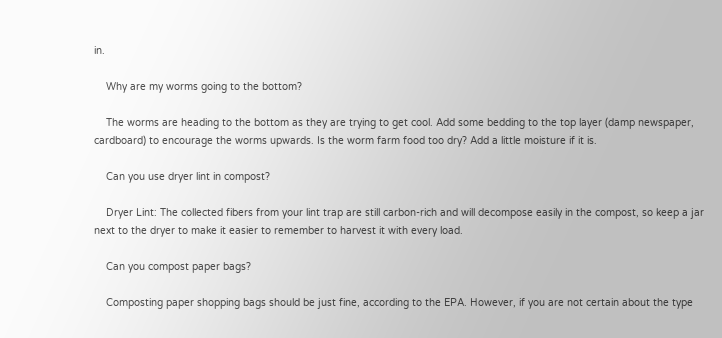in.

    Why are my worms going to the bottom?

    The worms are heading to the bottom as they are trying to get cool. Add some bedding to the top layer (damp newspaper, cardboard) to encourage the worms upwards. Is the worm farm food too dry? Add a little moisture if it is.

    Can you use dryer lint in compost?

    Dryer Lint: The collected fibers from your lint trap are still carbon-rich and will decompose easily in the compost, so keep a jar next to the dryer to make it easier to remember to harvest it with every load.

    Can you compost paper bags?

    Composting paper shopping bags should be just fine, according to the EPA. However, if you are not certain about the type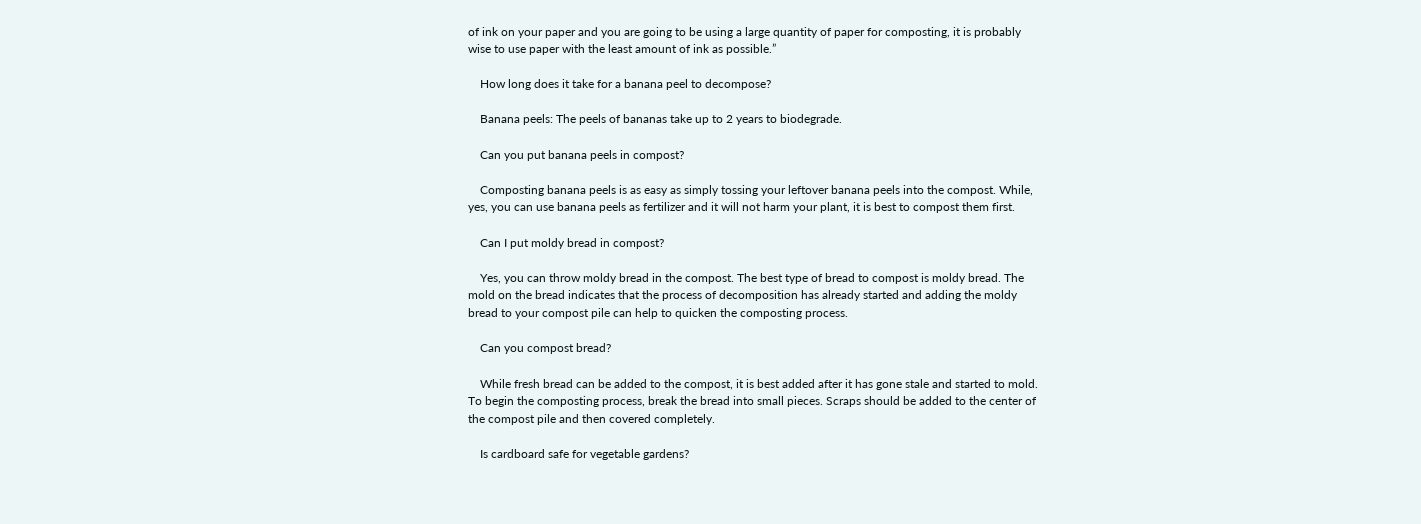of ink on your paper and you are going to be using a large quantity of paper for composting, it is probably wise to use paper with the least amount of ink as possible.”

    How long does it take for a banana peel to decompose?

    Banana peels: The peels of bananas take up to 2 years to biodegrade.

    Can you put banana peels in compost?

    Composting banana peels is as easy as simply tossing your leftover banana peels into the compost. While, yes, you can use banana peels as fertilizer and it will not harm your plant, it is best to compost them first.

    Can I put moldy bread in compost?

    Yes, you can throw moldy bread in the compost. The best type of bread to compost is moldy bread. The mold on the bread indicates that the process of decomposition has already started and adding the moldy bread to your compost pile can help to quicken the composting process.

    Can you compost bread?

    While fresh bread can be added to the compost, it is best added after it has gone stale and started to mold. To begin the composting process, break the bread into small pieces. Scraps should be added to the center of the compost pile and then covered completely.

    Is cardboard safe for vegetable gardens?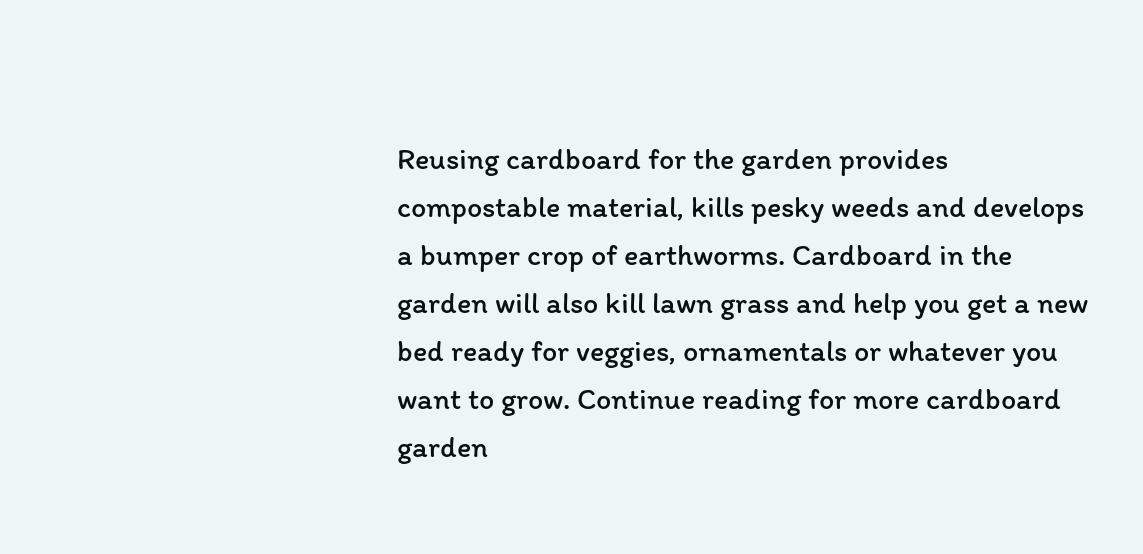Reusing cardboard for the garden provides compostable material, kills pesky weeds and develops a bumper crop of earthworms. Cardboard in the garden will also kill lawn grass and help you get a new bed ready for veggies, ornamentals or whatever you want to grow. Continue reading for more cardboard garden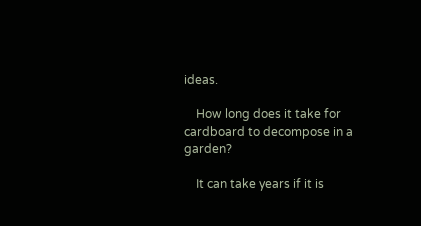ideas.

    How long does it take for cardboard to decompose in a garden?

    It can take years if it is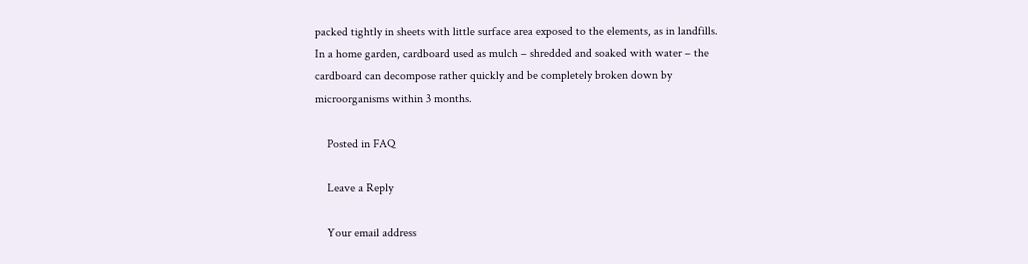packed tightly in sheets with little surface area exposed to the elements, as in landfills. In a home garden, cardboard used as mulch – shredded and soaked with water – the cardboard can decompose rather quickly and be completely broken down by microorganisms within 3 months.

    Posted in FAQ

    Leave a Reply

    Your email address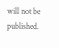will not be published.